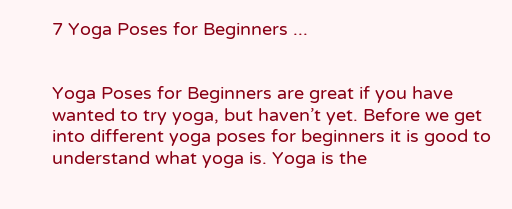7 Yoga Poses for Beginners ...


Yoga Poses for Beginners are great if you have wanted to try yoga, but haven’t yet. Before we get into different yoga poses for beginners it is good to understand what yoga is. Yoga is the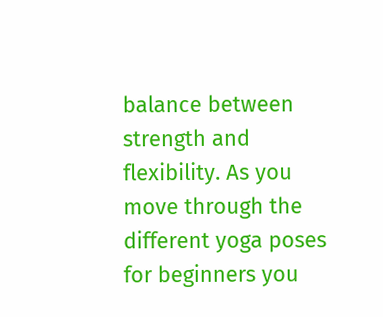balance between strength and flexibility. As you move through the different yoga poses for beginners you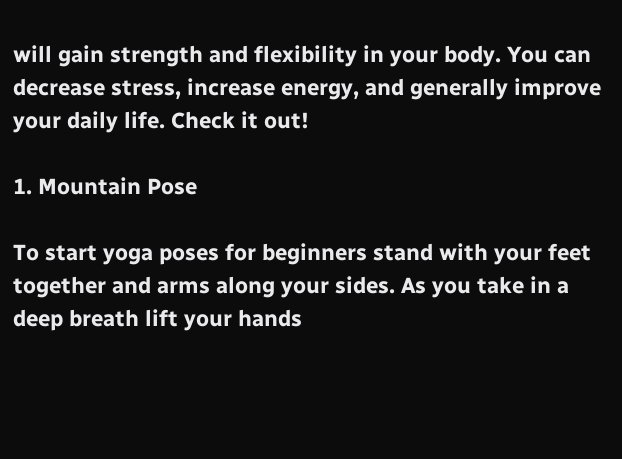will gain strength and flexibility in your body. You can decrease stress, increase energy, and generally improve your daily life. Check it out!

1. Mountain Pose

To start yoga poses for beginners stand with your feet together and arms along your sides. As you take in a deep breath lift your hands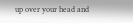up over your head and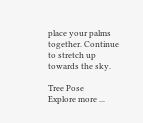place your palms together. Continue to stretch up towards the sky.

Tree Pose
Explore more ...